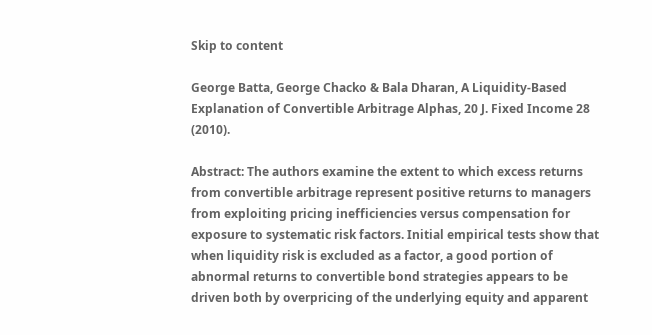Skip to content

George Batta, George Chacko & Bala Dharan, A Liquidity-Based Explanation of Convertible Arbitrage Alphas, 20 J. Fixed Income 28 (2010).

Abstract: The authors examine the extent to which excess returns from convertible arbitrage represent positive returns to managers from exploiting pricing inefficiencies versus compensation for exposure to systematic risk factors. Initial empirical tests show that when liquidity risk is excluded as a factor, a good portion of abnormal returns to convertible bond strategies appears to be driven both by overpricing of the underlying equity and apparent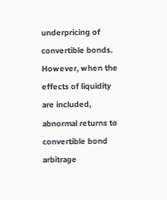underpricing of convertible bonds. However, when the effects of liquidity are included, abnormal returns to convertible bond arbitrage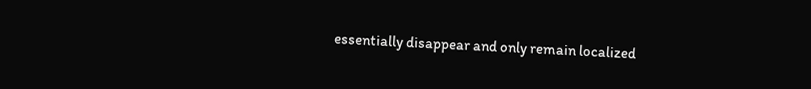essentially disappear and only remain localized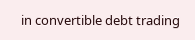in convertible debt trading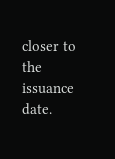closer to the issuance date.